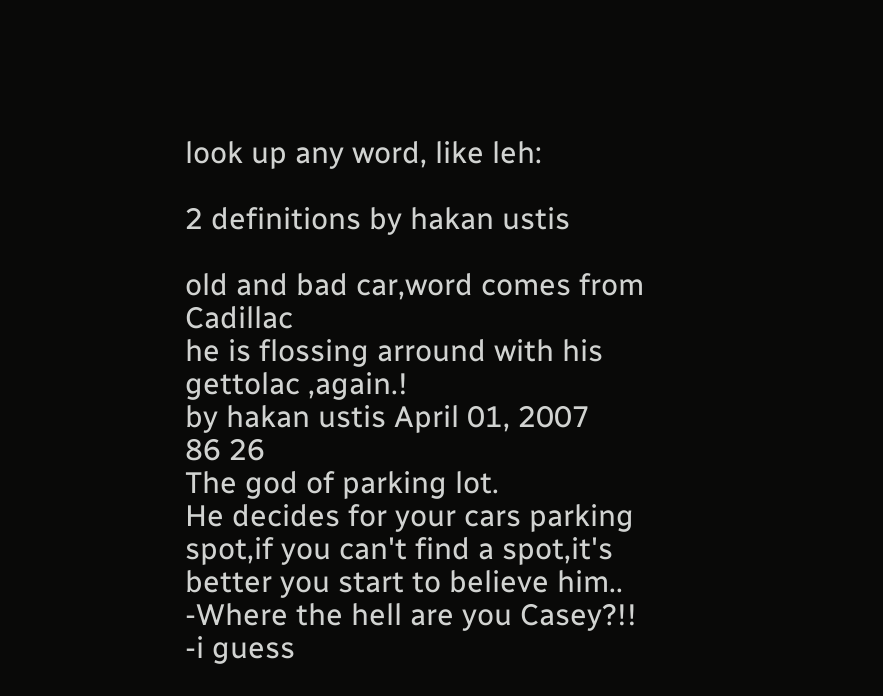look up any word, like leh:

2 definitions by hakan ustis

old and bad car,word comes from Cadillac
he is flossing arround with his gettolac ,again.!
by hakan ustis April 01, 2007
86 26
The god of parking lot.
He decides for your cars parking spot,if you can't find a spot,it's better you start to believe him..
-Where the hell are you Casey?!!
-i guess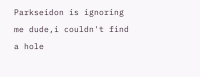Parkseidon is ignoring me dude,i couldn't find a hole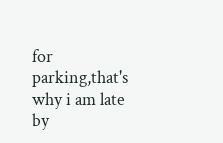for parking,that's why i am late
by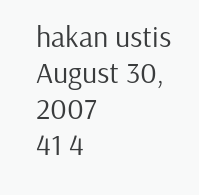hakan ustis August 30, 2007
41 4